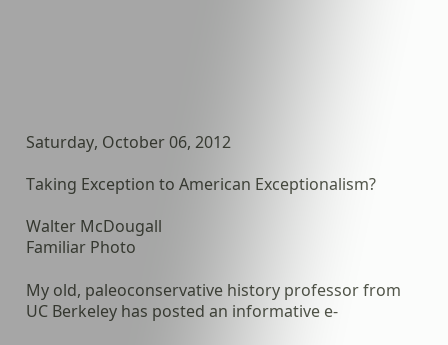Saturday, October 06, 2012

Taking Exception to American Exceptionalism?

Walter McDougall
Familiar Photo

My old, paleoconservative history professor from UC Berkeley has posted an informative e-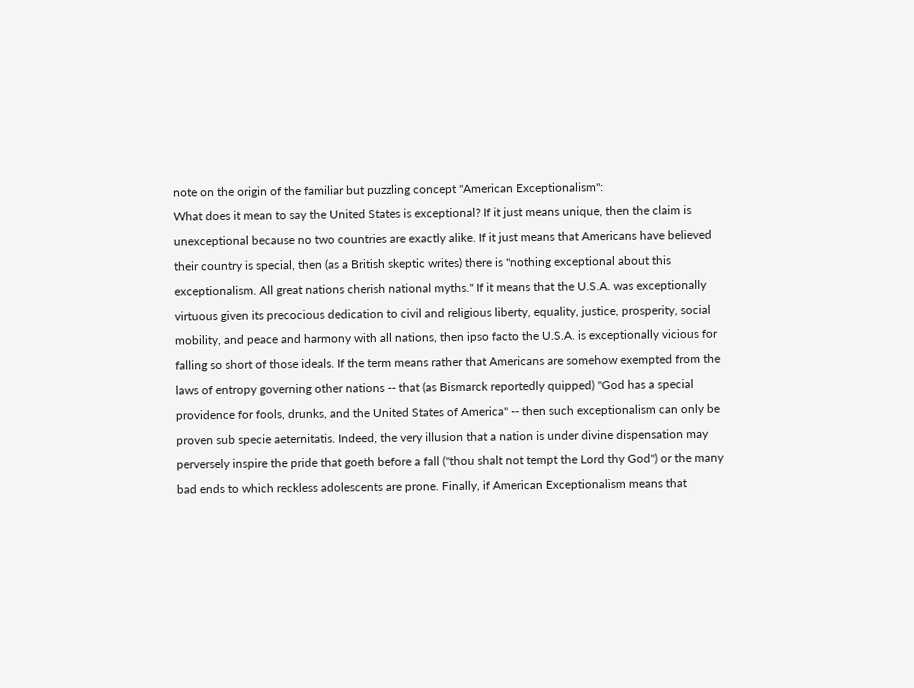note on the origin of the familiar but puzzling concept "American Exceptionalism":
What does it mean to say the United States is exceptional? If it just means unique, then the claim is unexceptional because no two countries are exactly alike. If it just means that Americans have believed their country is special, then (as a British skeptic writes) there is "nothing exceptional about this exceptionalism. All great nations cherish national myths." If it means that the U.S.A. was exceptionally virtuous given its precocious dedication to civil and religious liberty, equality, justice, prosperity, social mobility, and peace and harmony with all nations, then ipso facto the U.S.A. is exceptionally vicious for falling so short of those ideals. If the term means rather that Americans are somehow exempted from the laws of entropy governing other nations -- that (as Bismarck reportedly quipped) "God has a special providence for fools, drunks, and the United States of America" -- then such exceptionalism can only be proven sub specie aeternitatis. Indeed, the very illusion that a nation is under divine dispensation may perversely inspire the pride that goeth before a fall ("thou shalt not tempt the Lord thy God") or the many bad ends to which reckless adolescents are prone. Finally, if American Exceptionalism means that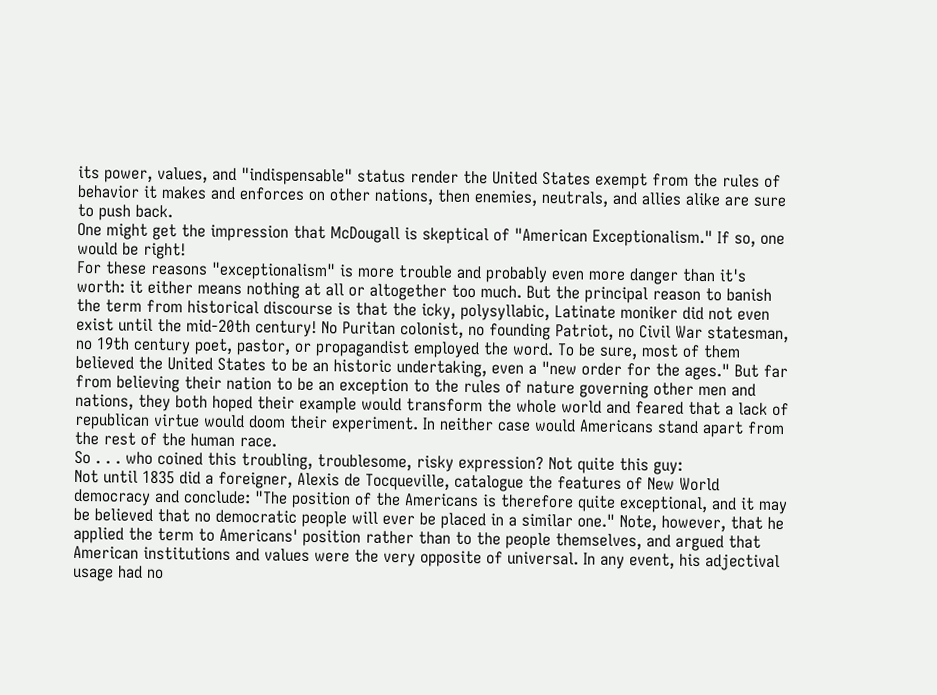its power, values, and "indispensable" status render the United States exempt from the rules of behavior it makes and enforces on other nations, then enemies, neutrals, and allies alike are sure to push back.
One might get the impression that McDougall is skeptical of "American Exceptionalism." If so, one would be right!
For these reasons "exceptionalism" is more trouble and probably even more danger than it's worth: it either means nothing at all or altogether too much. But the principal reason to banish the term from historical discourse is that the icky, polysyllabic, Latinate moniker did not even exist until the mid-20th century! No Puritan colonist, no founding Patriot, no Civil War statesman, no 19th century poet, pastor, or propagandist employed the word. To be sure, most of them believed the United States to be an historic undertaking, even a "new order for the ages." But far from believing their nation to be an exception to the rules of nature governing other men and nations, they both hoped their example would transform the whole world and feared that a lack of republican virtue would doom their experiment. In neither case would Americans stand apart from the rest of the human race.
So . . . who coined this troubling, troublesome, risky expression? Not quite this guy:
Not until 1835 did a foreigner, Alexis de Tocqueville, catalogue the features of New World democracy and conclude: "The position of the Americans is therefore quite exceptional, and it may be believed that no democratic people will ever be placed in a similar one." Note, however, that he applied the term to Americans' position rather than to the people themselves, and argued that American institutions and values were the very opposite of universal. In any event, his adjectival usage had no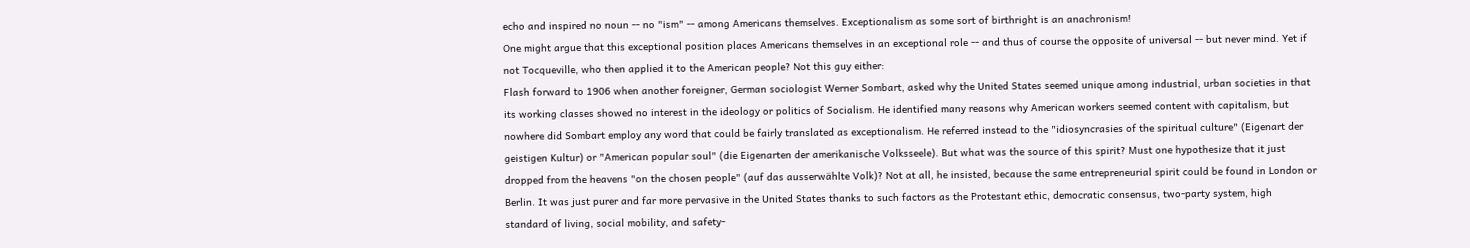echo and inspired no noun -- no "ism" -- among Americans themselves. Exceptionalism as some sort of birthright is an anachronism!
One might argue that this exceptional position places Americans themselves in an exceptional role -- and thus of course the opposite of universal -- but never mind. Yet if not Tocqueville, who then applied it to the American people? Not this guy either:
Flash forward to 1906 when another foreigner, German sociologist Werner Sombart, asked why the United States seemed unique among industrial, urban societies in that its working classes showed no interest in the ideology or politics of Socialism. He identified many reasons why American workers seemed content with capitalism, but nowhere did Sombart employ any word that could be fairly translated as exceptionalism. He referred instead to the "idiosyncrasies of the spiritual culture" (Eigenart der geistigen Kultur) or "American popular soul" (die Eigenarten der amerikanische Volksseele). But what was the source of this spirit? Must one hypothesize that it just dropped from the heavens "on the chosen people" (auf das ausserwählte Volk)? Not at all, he insisted, because the same entrepreneurial spirit could be found in London or Berlin. It was just purer and far more pervasive in the United States thanks to such factors as the Protestant ethic, democratic consensus, two-party system, high standard of living, social mobility, and safety-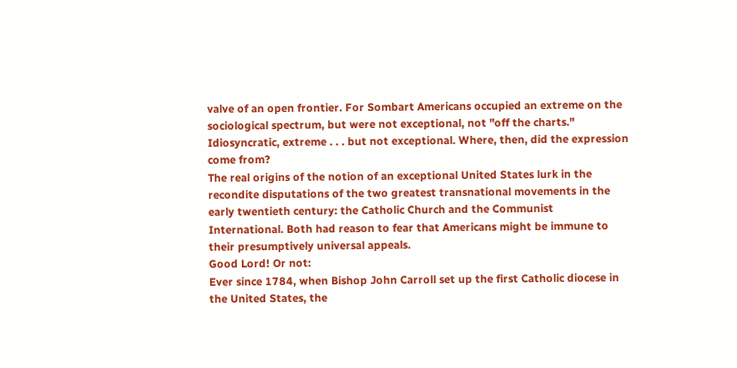valve of an open frontier. For Sombart Americans occupied an extreme on the sociological spectrum, but were not exceptional, not "off the charts."
Idiosyncratic, extreme . . . but not exceptional. Where, then, did the expression come from?
The real origins of the notion of an exceptional United States lurk in the recondite disputations of the two greatest transnational movements in the early twentieth century: the Catholic Church and the Communist International. Both had reason to fear that Americans might be immune to their presumptively universal appeals.
Good Lord! Or not:
Ever since 1784, when Bishop John Carroll set up the first Catholic diocese in the United States, the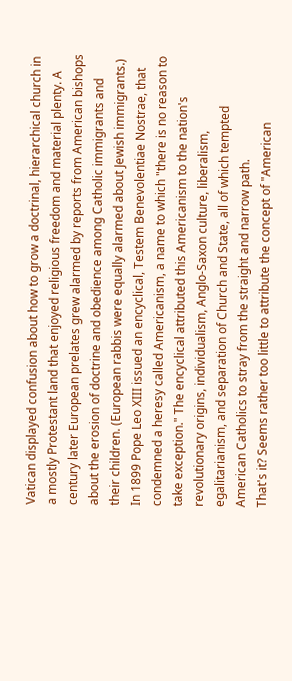Vatican displayed confusion about how to grow a doctrinal, hierarchical church in a mostly Protestant land that enjoyed religious freedom and material plenty. A century later European prelates grew alarmed by reports from American bishops about the erosion of doctrine and obedience among Catholic immigrants and their children. (European rabbis were equally alarmed about Jewish immigrants.) In 1899 Pope Leo XIII issued an encyclical, Testem Benevolentiae Nostrae, that condemned a heresy called Americanism, a name to which "there is no reason to take exception." The encyclical attributed this Americanism to the nation's revolutionary origins, individualism, Anglo-Saxon culture, liberalism, egalitarianism, and separation of Church and State, all of which tempted American Catholics to stray from the straight and narrow path.
That's it? Seems rather too little to attribute the concept of "American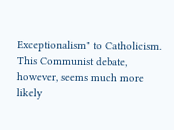Exceptionalism" to Catholicism. This Communist debate, however, seems much more likely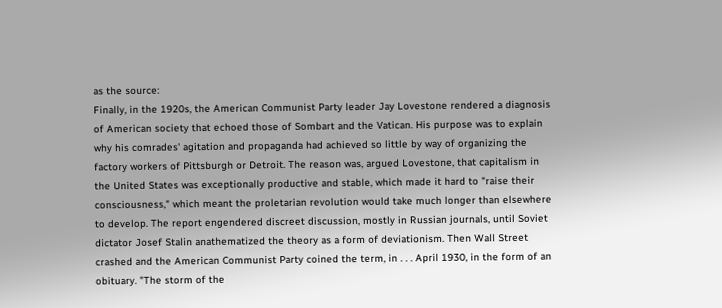as the source:
Finally, in the 1920s, the American Communist Party leader Jay Lovestone rendered a diagnosis of American society that echoed those of Sombart and the Vatican. His purpose was to explain why his comrades' agitation and propaganda had achieved so little by way of organizing the factory workers of Pittsburgh or Detroit. The reason was, argued Lovestone, that capitalism in the United States was exceptionally productive and stable, which made it hard to "raise their consciousness," which meant the proletarian revolution would take much longer than elsewhere to develop. The report engendered discreet discussion, mostly in Russian journals, until Soviet dictator Josef Stalin anathematized the theory as a form of deviationism. Then Wall Street crashed and the American Communist Party coined the term, in . . . April 1930, in the form of an obituary. "The storm of the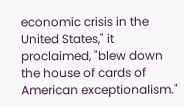economic crisis in the United States," it proclaimed, "blew down the house of cards of American exceptionalism."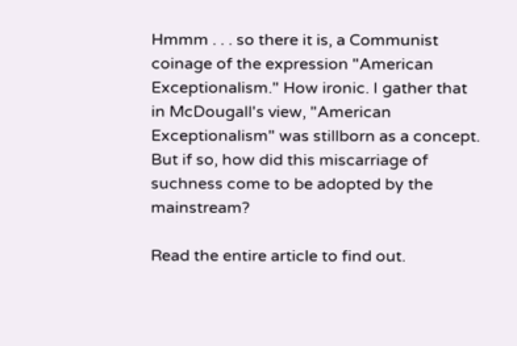Hmmm . . . so there it is, a Communist coinage of the expression "American Exceptionalism." How ironic. I gather that in McDougall's view, "American Exceptionalism" was stillborn as a concept. But if so, how did this miscarriage of suchness come to be adopted by the mainstream?

Read the entire article to find out.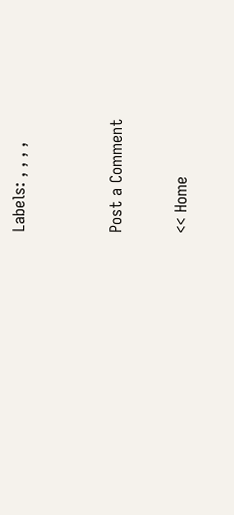Labels: , , , ,


Post a Comment

<< Home